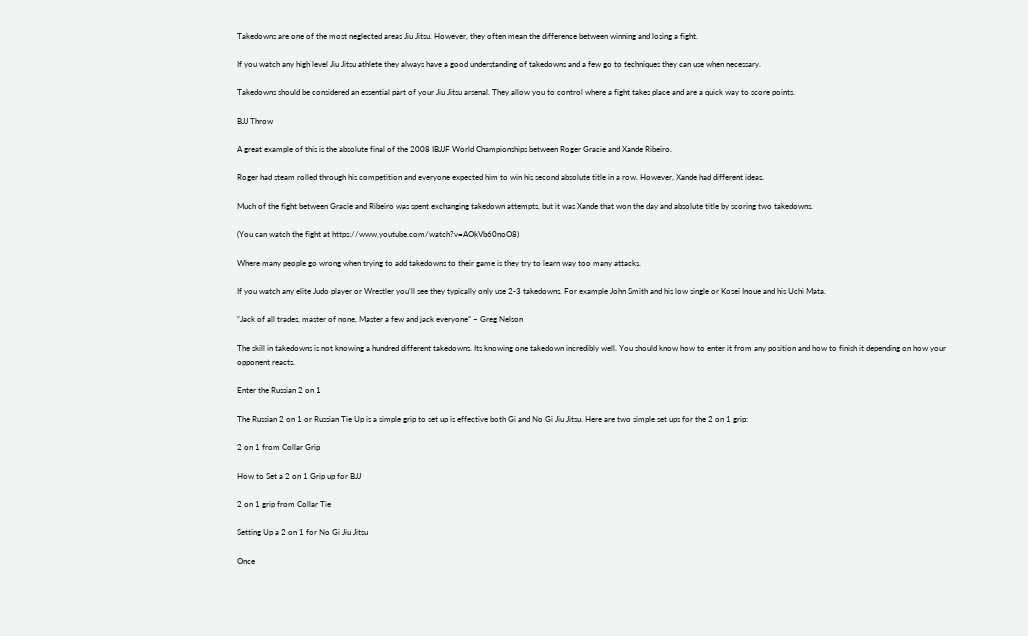Takedowns are one of the most neglected areas Jiu Jitsu. However, they often mean the difference between winning and losing a fight.

If you watch any high level Jiu Jitsu athlete they always have a good understanding of takedowns and a few go to techniques they can use when necessary.

Takedowns should be considered an essential part of your Jiu Jitsu arsenal. They allow you to control where a fight takes place and are a quick way to score points.

BJJ Throw

A great example of this is the absolute final of the 2008 IBJJF World Championships between Roger Gracie and Xande Ribeiro.

Roger had steam rolled through his competition and everyone expected him to win his second absolute title in a row. However, Xande had different ideas.

Much of the fight between Gracie and Ribeiro was spent exchanging takedown attempts, but it was Xande that won the day and absolute title by scoring two takedowns.

(You can watch the fight at https://www.youtube.com/watch?v=AOkVb60noO8)

Where many people go wrong when trying to add takedowns to their game is they try to learn way too many attacks.

If you watch any elite Judo player or Wrestler you’ll see they typically only use 2-3 takedowns. For example John Smith and his low single or Kosei Inoue and his Uchi Mata.

“Jack of all trades, master of none, Master a few and jack everyone” – Greg Nelson

The skill in takedowns is not knowing a hundred different takedowns. Its knowing one takedown incredibly well. You should know how to enter it from any position and how to finish it depending on how your opponent reacts.

Enter the Russian 2 on 1

The Russian 2 on 1 or Russian Tie Up is a simple grip to set up is effective both Gi and No Gi Jiu Jitsu. Here are two simple set ups for the 2 on 1 grip:

2 on 1 from Collar Grip

How to Set a 2 on 1 Grip up for BJJ

2 on 1 grip from Collar Tie

Setting Up a 2 on 1 for No Gi Jiu Jitsu

Once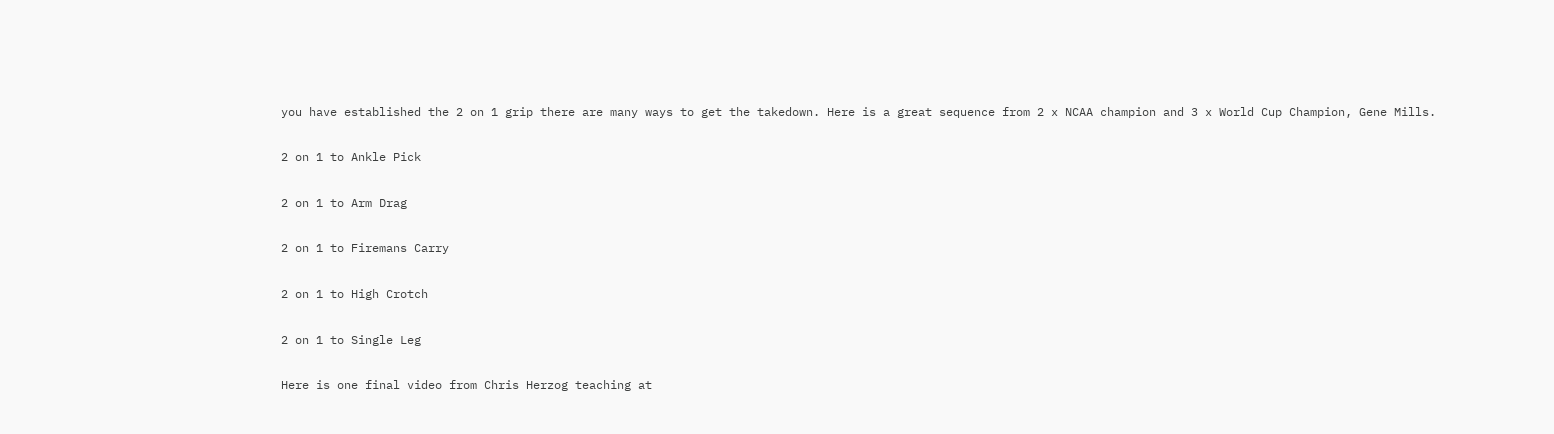you have established the 2 on 1 grip there are many ways to get the takedown. Here is a great sequence from 2 x NCAA champion and 3 x World Cup Champion, Gene Mills.

2 on 1 to Ankle Pick

2 on 1 to Arm Drag

2 on 1 to Firemans Carry

2 on 1 to High Crotch

2 on 1 to Single Leg

Here is one final video from Chris Herzog teaching at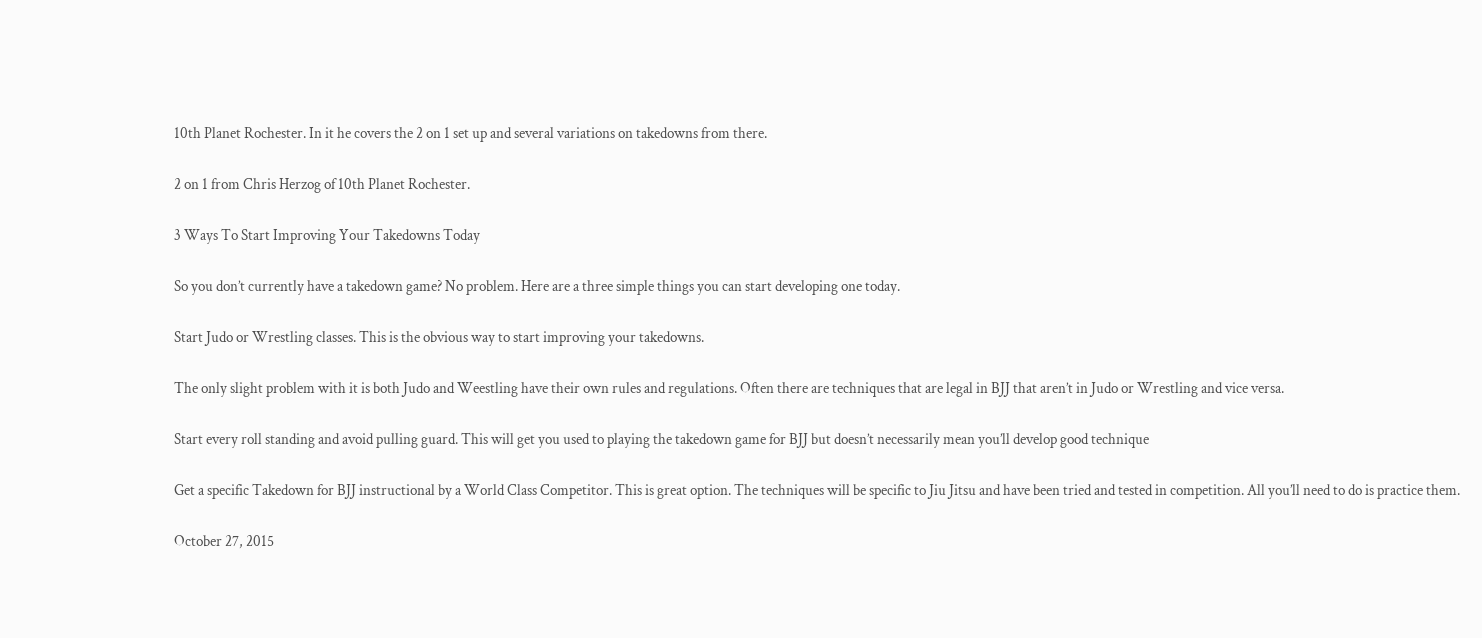10th Planet Rochester. In it he covers the 2 on 1 set up and several variations on takedowns from there.

2 on 1 from Chris Herzog of 10th Planet Rochester.

3 Ways To Start Improving Your Takedowns Today

So you don’t currently have a takedown game? No problem. Here are a three simple things you can start developing one today.

Start Judo or Wrestling classes. This is the obvious way to start improving your takedowns.

The only slight problem with it is both Judo and Weestling have their own rules and regulations. Often there are techniques that are legal in BJJ that aren’t in Judo or Wrestling and vice versa.

Start every roll standing and avoid pulling guard. This will get you used to playing the takedown game for BJJ but doesn’t necessarily mean you’ll develop good technique

Get a specific Takedown for BJJ instructional by a World Class Competitor. This is great option. The techniques will be specific to Jiu Jitsu and have been tried and tested in competition. All you’ll need to do is practice them.

October 27, 2015